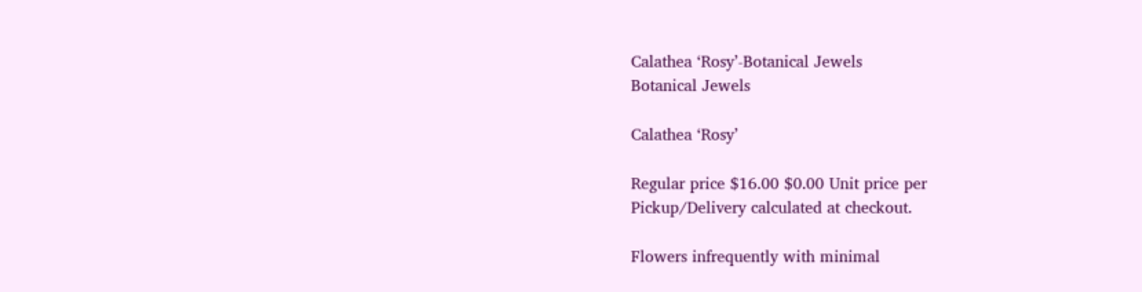Calathea ‘Rosy’-Botanical Jewels
Botanical Jewels

Calathea ‘Rosy’

Regular price $16.00 $0.00 Unit price per
Pickup/Delivery calculated at checkout.

Flowers infrequently with minimal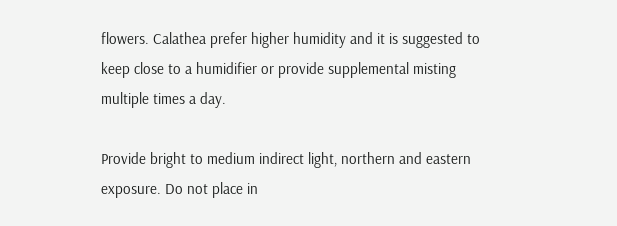flowers. Calathea prefer higher humidity and it is suggested to keep close to a humidifier or provide supplemental misting multiple times a day.

Provide bright to medium indirect light, northern and eastern exposure. Do not place in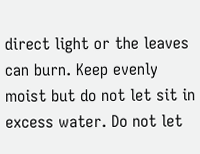direct light or the leaves can burn. Keep evenly moist but do not let sit in excess water. Do not let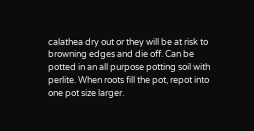calathea dry out or they will be at risk to browning edges and die off. Can be potted in an all purpose potting soil with perlite. When roots fill the pot, repot into one pot size larger.